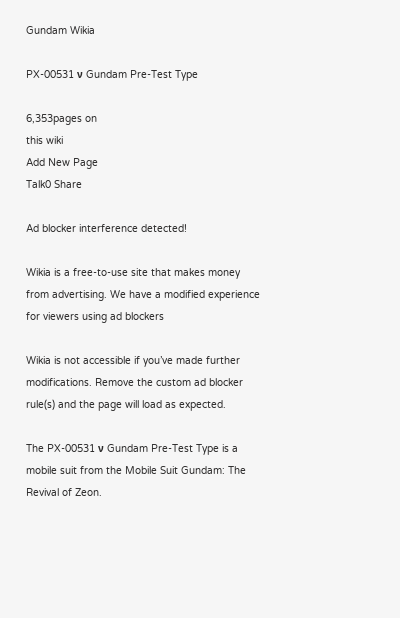Gundam Wikia

PX-00531 ν Gundam Pre-Test Type

6,353pages on
this wiki
Add New Page
Talk0 Share

Ad blocker interference detected!

Wikia is a free-to-use site that makes money from advertising. We have a modified experience for viewers using ad blockers

Wikia is not accessible if you’ve made further modifications. Remove the custom ad blocker rule(s) and the page will load as expected.

The PX-00531 ν Gundam Pre-Test Type is a mobile suit from the Mobile Suit Gundam: The Revival of Zeon.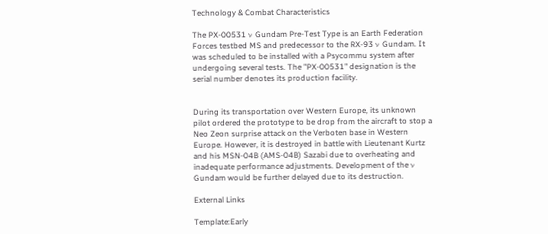Technology & Combat Characteristics

The PX-00531 ν Gundam Pre-Test Type is an Earth Federation Forces testbed MS and predecessor to the RX-93 ν Gundam. It was scheduled to be installed with a Psycommu system after undergoing several tests. The "PX-00531" designation is the serial number denotes its production facility.


During its transportation over Western Europe, its unknown pilot ordered the prototype to be drop from the aircraft to stop a Neo Zeon surprise attack on the Verboten base in Western Europe. However, it is destroyed in battle with Lieutenant Kurtz and his MSN-04B (AMS-04B) Sazabi due to overheating and inadequate performance adjustments. Development of the ν Gundam would be further delayed due to its destruction.

External Links

Template:Early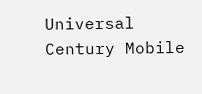Universal Century Mobile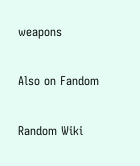weapons

Also on Fandom

Random Wiki